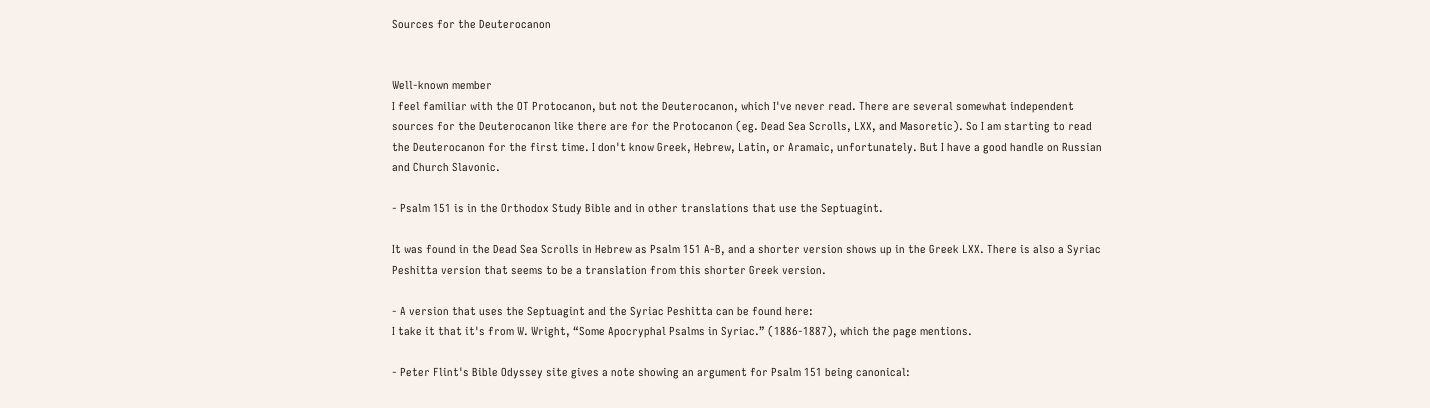Sources for the Deuterocanon


Well-known member
I feel familiar with the OT Protocanon, but not the Deuterocanon, which I've never read. There are several somewhat independent sources for the Deuterocanon like there are for the Protocanon (eg. Dead Sea Scrolls, LXX, and Masoretic). So I am starting to read the Deuterocanon for the first time. I don't know Greek, Hebrew, Latin, or Aramaic, unfortunately. But I have a good handle on Russian and Church Slavonic.

- Psalm 151 is in the Orthodox Study Bible and in other translations that use the Septuagint.

It was found in the Dead Sea Scrolls in Hebrew as Psalm 151 A-B, and a shorter version shows up in the Greek LXX. There is also a Syriac Peshitta version that seems to be a translation from this shorter Greek version.

- A version that uses the Septuagint and the Syriac Peshitta can be found here:
I take it that it's from W. Wright, “Some Apocryphal Psalms in Syriac.” (1886-1887), which the page mentions.

- Peter Flint's Bible Odyssey site gives a note showing an argument for Psalm 151 being canonical: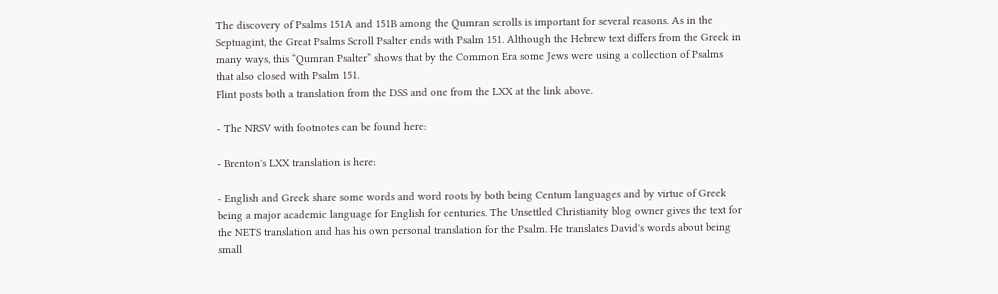The discovery of Psalms 151A and 151B among the Qumran scrolls is important for several reasons. As in the Septuagint, the Great Psalms Scroll Psalter ends with Psalm 151. Although the Hebrew text differs from the Greek in many ways, this “Qumran Psalter” shows that by the Common Era some Jews were using a collection of Psalms that also closed with Psalm 151.
Flint posts both a translation from the DSS and one from the LXX at the link above.

- The NRSV with footnotes can be found here:

- Brenton's LXX translation is here:

- English and Greek share some words and word roots by both being Centum languages and by virtue of Greek being a major academic language for English for centuries. The Unsettled Christianity blog owner gives the text for the NETS translation and has his own personal translation for the Psalm. He translates David's words about being small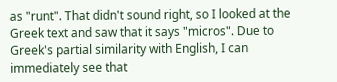as "runt". That didn't sound right, so I looked at the Greek text and saw that it says "micros". Due to Greek's partial similarity with English, I can immediately see that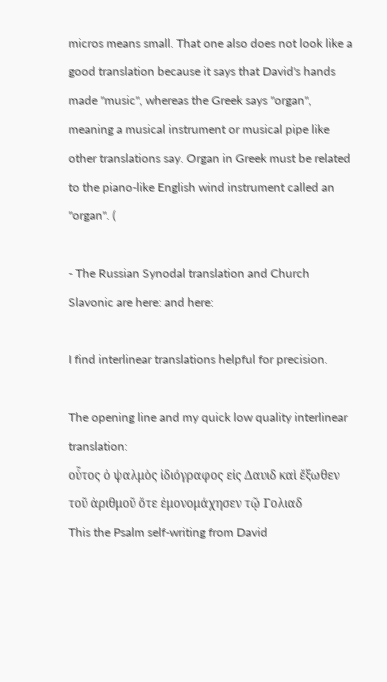micros means small. That one also does not look like a good translation because it says that David's hands made "music", whereas the Greek says "organ", meaning a musical instrument or musical pipe like other translations say. Organ in Greek must be related to the piano-like English wind instrument called an "organ". (

- The Russian Synodal translation and Church Slavonic are here: and here:

I find interlinear translations helpful for precision.

The opening line and my quick low quality interlinear translation:
οὗτος ὁ ψαλμὸς ἰδιόγραφος εἰς Δαυιδ καὶ ἔξωθεν τοῦ ἀριθμοῦ ὅτε ἐμονομάχησεν τῷ Γολιαδ
This the Psalm self-writing from David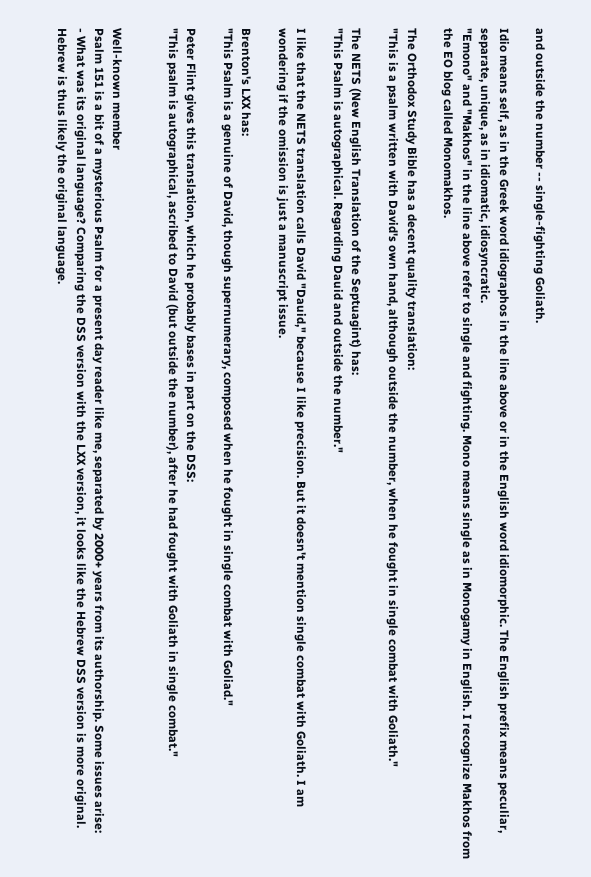and outside the number -- single-fighting Goliath.

Idio means self, as in the Greek word idiographos in the line above or in the English word idiomorphic. The English prefix means peculiar, separate, unique, as in idiomatic, idiosyncratic.
"Emono" and "Makhos" in the line above refer to single and fighting. Mono means single as in Monogamy in English. I recognize Makhos from the EO blog called Monomakhos.

The Orthodox Study Bible has a decent quality translation:
"This is a psalm written with David's own hand, although outside the number, when he fought in single combat with Goliath."

The NETS (New English Translation of the Septuagint) has:
"This Psalm is autographical. Regarding Dauid and outside the number."

I like that the NETS translation calls David "Dauid," because I like precision. But it doesn't mention single combat with Goliath. I am wondering if the omission is just a manuscript issue.

Brenton's LXX has:
"This Psalm is a genuine of David, though supernumerary, composed when he fought in single combat with Goliad."

Peter Flint gives this translation, which he probably bases in part on the DSS:
"This psalm is autographical, ascribed to David (but outside the number), after he had fought with Goliath in single combat."


Well-known member
Psalm 151 is a bit of a mysterious Psalm for a present day reader like me, separated by 2000+ years from its authorship. Some issues arise:
- What was its original language? Comparing the DSS version with the LXX version, it looks like the Hebrew DSS version is more original. Hebrew is thus likely the original language.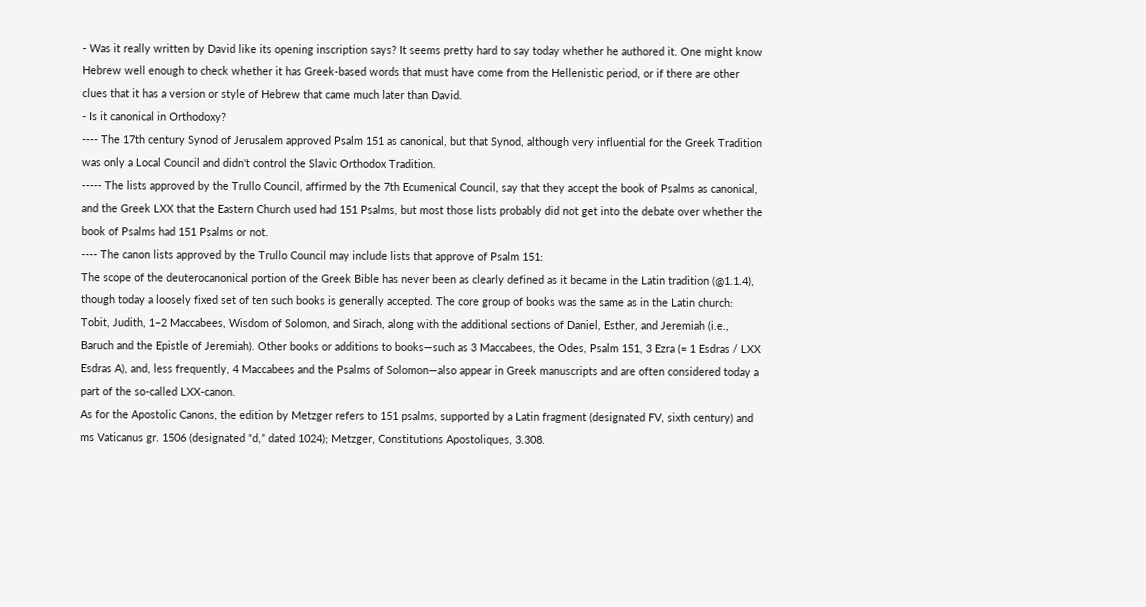- Was it really written by David like its opening inscription says? It seems pretty hard to say today whether he authored it. One might know Hebrew well enough to check whether it has Greek-based words that must have come from the Hellenistic period, or if there are other clues that it has a version or style of Hebrew that came much later than David.
- Is it canonical in Orthodoxy?
---- The 17th century Synod of Jerusalem approved Psalm 151 as canonical, but that Synod, although very influential for the Greek Tradition was only a Local Council and didn't control the Slavic Orthodox Tradition.
----- The lists approved by the Trullo Council, affirmed by the 7th Ecumenical Council, say that they accept the book of Psalms as canonical, and the Greek LXX that the Eastern Church used had 151 Psalms, but most those lists probably did not get into the debate over whether the book of Psalms had 151 Psalms or not.
---- The canon lists approved by the Trullo Council may include lists that approve of Psalm 151:
The scope of the deuterocanonical portion of the Greek Bible has never been as clearly defined as it became in the Latin tradition (@1.1.4), though today a loosely fixed set of ten such books is generally accepted. The core group of books was the same as in the Latin church: Tobit, Judith, 1–2 Maccabees, Wisdom of Solomon, and Sirach, along with the additional sections of Daniel, Esther, and Jeremiah (i.e., Baruch and the Epistle of Jeremiah). Other books or additions to books—such as 3 Maccabees, the Odes, Psalm 151, 3 Ezra (= 1 Esdras / LXX Esdras A), and, less frequently, 4 Maccabees and the Psalms of Solomon—also appear in Greek manuscripts and are often considered today a part of the so-called LXX-canon.
As for the Apostolic Canons, the edition by Metzger refers to 151 psalms, supported by a Latin fragment (designated FV, sixth century) and ms Vaticanus gr. 1506 (designated “d,” dated 1024); Metzger, Constitutions Apostoliques, 3.308.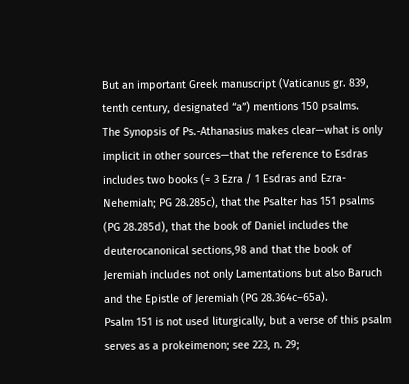But an important Greek manuscript (Vaticanus gr. 839, tenth century, designated “a”) mentions 150 psalms.
The Synopsis of Ps.-Athanasius makes clear—what is only implicit in other sources—that the reference to Esdras includes two books (= 3 Ezra / 1 Esdras and Ezra- Nehemiah; PG 28.285c), that the Psalter has 151 psalms (PG 28.285d), that the book of Daniel includes the deuterocanonical sections,98 and that the book of Jeremiah includes not only Lamentations but also Baruch and the Epistle of Jeremiah (PG 28.364c–65a).
Psalm 151 is not used liturgically, but a verse of this psalm serves as a prokeimenon; see 223, n. 29;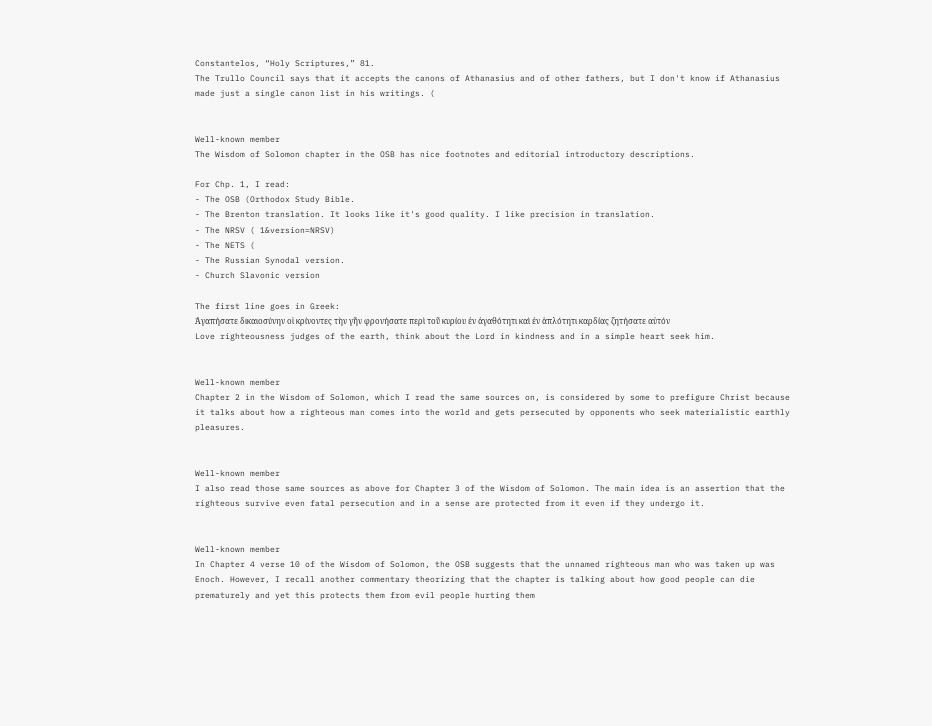Constantelos, “Holy Scriptures,” 81.
The Trullo Council says that it accepts the canons of Athanasius and of other fathers, but I don't know if Athanasius made just a single canon list in his writings. (


Well-known member
The Wisdom of Solomon chapter in the OSB has nice footnotes and editorial introductory descriptions.

For Chp. 1, I read:
- The OSB (Orthodox Study Bible.
- The Brenton translation. It looks like it's good quality. I like precision in translation.
- The NRSV ( 1&version=NRSV)
- The NETS (
- The Russian Synodal version.
- Church Slavonic version

The first line goes in Greek:
Ἀγαπήσατε δικαιοσύνην οἱ κρίνοντες τὴν γῆν φρονήσατε περὶ τοῦ κυρίου ἐν ἀγαθότητι καὶ ἐν ἁπλότητι καρδίας ζητήσατε αὐτόν
Love righteousness judges of the earth, think about the Lord in kindness and in a simple heart seek him.


Well-known member
Chapter 2 in the Wisdom of Solomon, which I read the same sources on, is considered by some to prefigure Christ because it talks about how a righteous man comes into the world and gets persecuted by opponents who seek materialistic earthly pleasures.


Well-known member
I also read those same sources as above for Chapter 3 of the Wisdom of Solomon. The main idea is an assertion that the righteous survive even fatal persecution and in a sense are protected from it even if they undergo it.


Well-known member
In Chapter 4 verse 10 of the Wisdom of Solomon, the OSB suggests that the unnamed righteous man who was taken up was Enoch. However, I recall another commentary theorizing that the chapter is talking about how good people can die prematurely and yet this protects them from evil people hurting them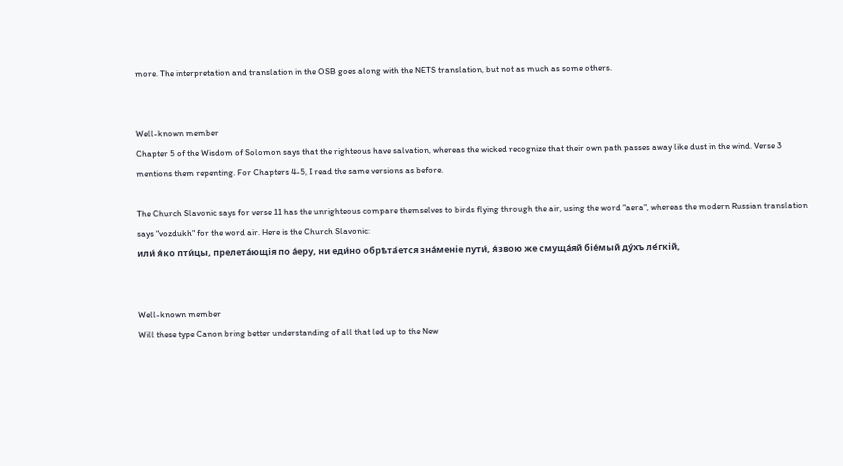more. The interpretation and translation in the OSB goes along with the NETS translation, but not as much as some others.


Well-known member
Chapter 5 of the Wisdom of Solomon says that the righteous have salvation, whereas the wicked recognize that their own path passes away like dust in the wind. Verse 3 mentions them repenting. For Chapters 4-5, I read the same versions as before.

The Church Slavonic says for verse 11 has the unrighteous compare themselves to birds flying through the air, using the word "aera", whereas the modern Russian translation says "vozdukh" for the word air. Here is the Church Slavonic:
или́ я́ко пти́цы, прелета́ющiя по а́еру, ни еди́но обрѣта́ется зна́менiе пути́, я́звою же смуща́яй бiе́мый ду́хъ ле́гкiй,


Well-known member
Will these type Canon bring better understanding of all that led up to the New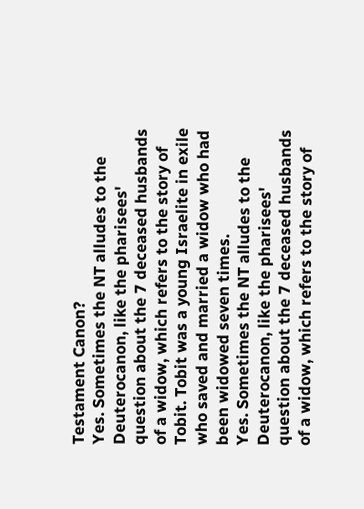Testament Canon?
Yes. Sometimes the NT alludes to the Deuterocanon, like the pharisees' question about the 7 deceased husbands of a widow, which refers to the story of Tobit. Tobit was a young Israelite in exile who saved and married a widow who had been widowed seven times.
Yes. Sometimes the NT alludes to the Deuterocanon, like the pharisees' question about the 7 deceased husbands of a widow, which refers to the story of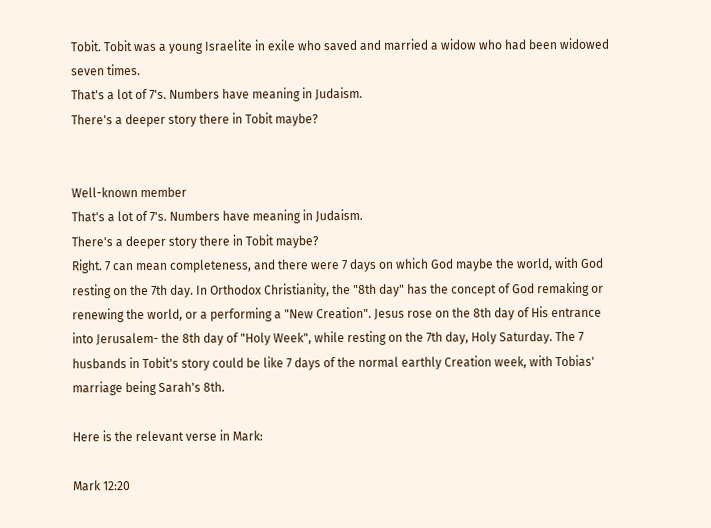Tobit. Tobit was a young Israelite in exile who saved and married a widow who had been widowed seven times.
That's a lot of 7's. Numbers have meaning in Judaism.
There's a deeper story there in Tobit maybe?


Well-known member
That's a lot of 7's. Numbers have meaning in Judaism.
There's a deeper story there in Tobit maybe?
Right. 7 can mean completeness, and there were 7 days on which God maybe the world, with God resting on the 7th day. In Orthodox Christianity, the "8th day" has the concept of God remaking or renewing the world, or a performing a "New Creation". Jesus rose on the 8th day of His entrance into Jerusalem- the 8th day of "Holy Week", while resting on the 7th day, Holy Saturday. The 7 husbands in Tobit's story could be like 7 days of the normal earthly Creation week, with Tobias' marriage being Sarah's 8th.

Here is the relevant verse in Mark:

Mark 12:20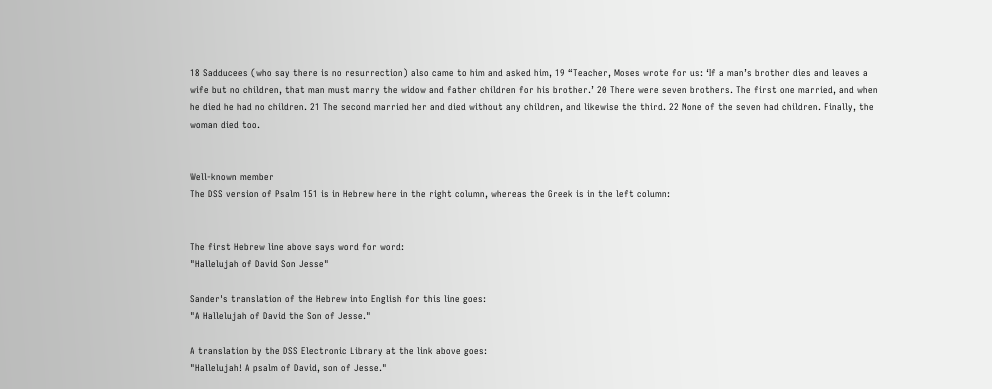18 Sadducees (who say there is no resurrection) also came to him and asked him, 19 “Teacher, Moses wrote for us: ‘If a man’s brother dies and leaves a wife but no children, that man must marry the widow and father children for his brother.’ 20 There were seven brothers. The first one married, and when he died he had no children. 21 The second married her and died without any children, and likewise the third. 22 None of the seven had children. Finally, the woman died too.


Well-known member
The DSS version of Psalm 151 is in Hebrew here in the right column, whereas the Greek is in the left column:


The first Hebrew line above says word for word:
"Hallelujah of David Son Jesse"

Sander's translation of the Hebrew into English for this line goes:
"A Hallelujah of David the Son of Jesse."

A translation by the DSS Electronic Library at the link above goes:
"Hallelujah! A psalm of David, son of Jesse."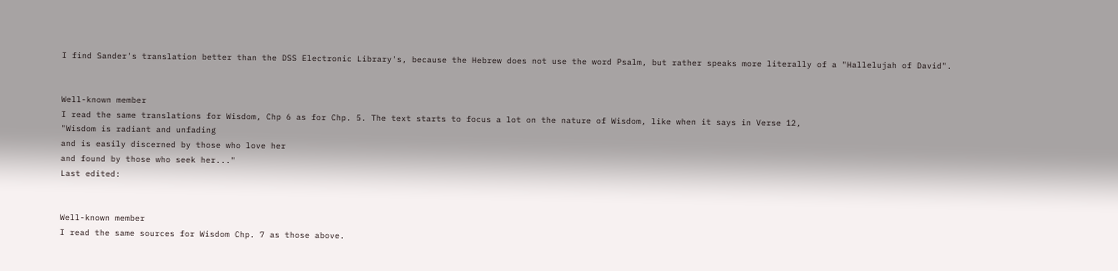I find Sander's translation better than the DSS Electronic Library's, because the Hebrew does not use the word Psalm, but rather speaks more literally of a "Hallelujah of David".


Well-known member
I read the same translations for Wisdom, Chp 6 as for Chp. 5. The text starts to focus a lot on the nature of Wisdom, like when it says in Verse 12,
"Wisdom is radiant and unfading
and is easily discerned by those who love her
and found by those who seek her..."
Last edited:


Well-known member
I read the same sources for Wisdom Chp. 7 as those above.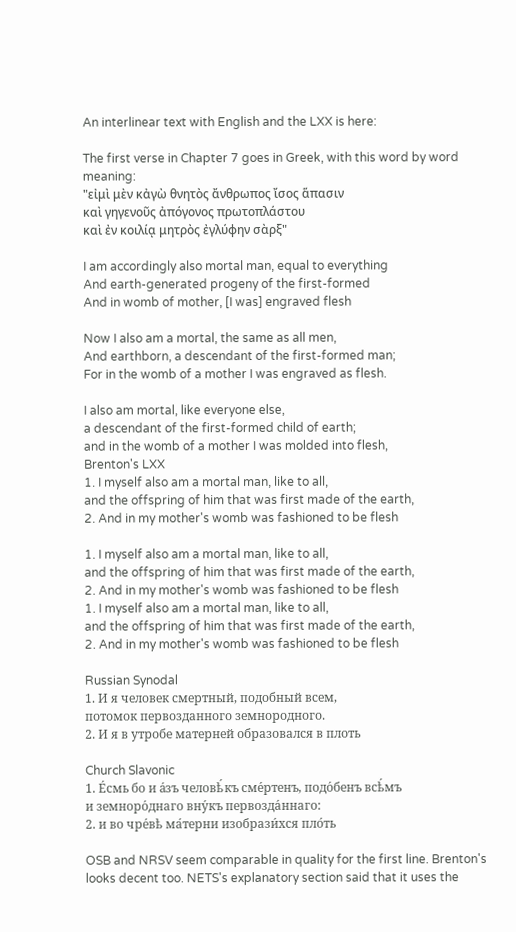An interlinear text with English and the LXX is here:

The first verse in Chapter 7 goes in Greek, with this word by word meaning:
"εἰμὶ μὲν κἀγὼ θνητὸς ἄνθρωπος ἴσος ἅπασιν
καὶ γηγενοῦς ἀπόγονος πρωτοπλάστου
καὶ ἐν κοιλίᾳ μητρὸς ἐγλύφην σὰρξ"

I am accordingly also mortal man, equal to everything
And earth-generated progeny of the first-formed
And in womb of mother, [I was] engraved flesh

Now I also am a mortal, the same as all men,
And earthborn, a descendant of the first-formed man;
For in the womb of a mother I was engraved as flesh.

I also am mortal, like everyone else,
a descendant of the first-formed child of earth;
and in the womb of a mother I was molded into flesh,
Brenton's LXX
1. I myself also am a mortal man, like to all,
and the offspring of him that was first made of the earth,
2. And in my mother's womb was fashioned to be flesh

1. I myself also am a mortal man, like to all,
and the offspring of him that was first made of the earth,
2. And in my mother's womb was fashioned to be flesh
1. I myself also am a mortal man, like to all,
and the offspring of him that was first made of the earth,
2. And in my mother's womb was fashioned to be flesh

Russian Synodal
1. И я человек смертный, подобный всем,
потомок первозданного земнородного.
2. И я в утробе матерней образовался в плоть

Church Slavonic
1. Е́смь бо и а́зъ человѣ́къ сме́ртенъ, подо́бенъ всѣ́мъ
и земноро́днаго вну́къ первозда́ннаго:
2. и во чре́вѣ ма́терни изобрази́хся пло́ть

OSB and NRSV seem comparable in quality for the first line. Brenton's looks decent too. NETS's explanatory section said that it uses the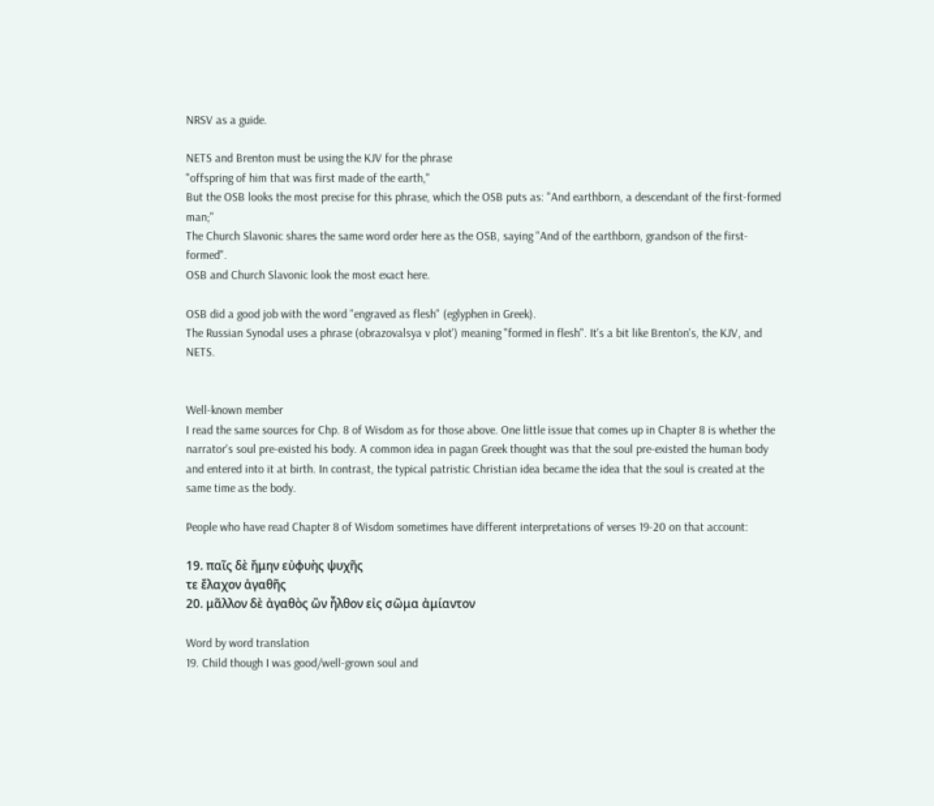NRSV as a guide.

NETS and Brenton must be using the KJV for the phrase
"offspring of him that was first made of the earth,"
But the OSB looks the most precise for this phrase, which the OSB puts as: "And earthborn, a descendant of the first-formed man;"
The Church Slavonic shares the same word order here as the OSB, saying "And of the earthborn, grandson of the first-formed".
OSB and Church Slavonic look the most exact here.

OSB did a good job with the word "engraved as flesh" (eglyphen in Greek).
The Russian Synodal uses a phrase (obrazovalsya v plot') meaning "formed in flesh". It's a bit like Brenton's, the KJV, and NETS.


Well-known member
I read the same sources for Chp. 8 of Wisdom as for those above. One little issue that comes up in Chapter 8 is whether the narrator's soul pre-existed his body. A common idea in pagan Greek thought was that the soul pre-existed the human body and entered into it at birth. In contrast, the typical patristic Christian idea became the idea that the soul is created at the same time as the body.

People who have read Chapter 8 of Wisdom sometimes have different interpretations of verses 19-20 on that account:

19. παῖς δὲ ἤμην εὐφυὴς ψυχῆς
τε ἔλαχον ἀγαθῆς
20. μᾶλλον δὲ ἀγαθὸς ὢν ἦλθον εἰς σῶμα ἀμίαντον

Word by word translation
19. Child though I was good/well-grown soul and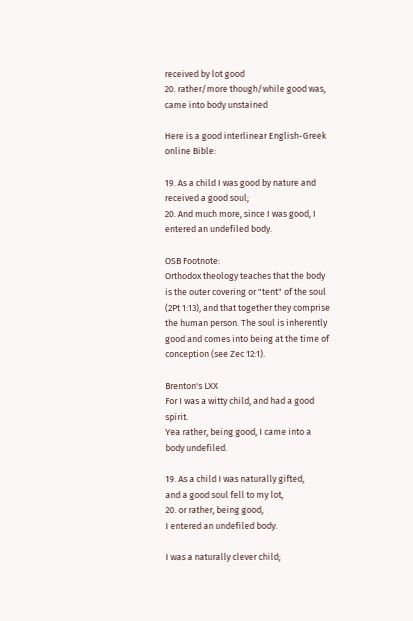received by lot good
20. rather/more though/while good was, came into body unstained

Here is a good interlinear English-Greek online Bible:

19. As a child I was good by nature and received a good soul;
20. And much more, since I was good, I entered an undefiled body.

OSB Footnote:
Orthodox theology teaches that the body is the outer covering or "tent" of the soul (2Pt 1:13), and that together they comprise the human person. The soul is inherently good and comes into being at the time of conception (see Zec 12:1).

Brenton's LXX
For I was a witty child, and had a good spirit.
Yea rather, being good, I came into a body undefiled.

19. As a child I was naturally gifted,
and a good soul fell to my lot,
20. or rather, being good,
I entered an undefiled body.

I was a naturally clever child;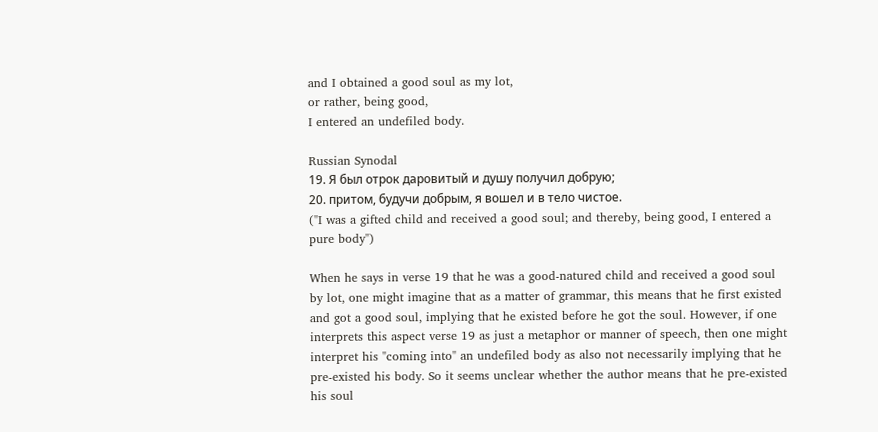and I obtained a good soul as my lot,
or rather, being good,
I entered an undefiled body.

Russian Synodal
19. Я был отрок даровитый и душу получил добрую;
20. притом, будучи добрым, я вошел и в тело чистое.
("I was a gifted child and received a good soul; and thereby, being good, I entered a pure body")

When he says in verse 19 that he was a good-natured child and received a good soul by lot, one might imagine that as a matter of grammar, this means that he first existed and got a good soul, implying that he existed before he got the soul. However, if one interprets this aspect verse 19 as just a metaphor or manner of speech, then one might interpret his "coming into" an undefiled body as also not necessarily implying that he pre-existed his body. So it seems unclear whether the author means that he pre-existed his soul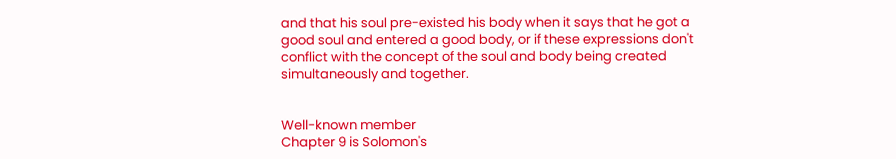and that his soul pre-existed his body when it says that he got a good soul and entered a good body, or if these expressions don't conflict with the concept of the soul and body being created simultaneously and together.


Well-known member
Chapter 9 is Solomon's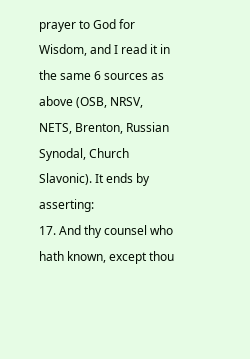prayer to God for Wisdom, and I read it in the same 6 sources as above (OSB, NRSV, NETS, Brenton, Russian Synodal, Church Slavonic). It ends by asserting:
17. And thy counsel who hath known, except thou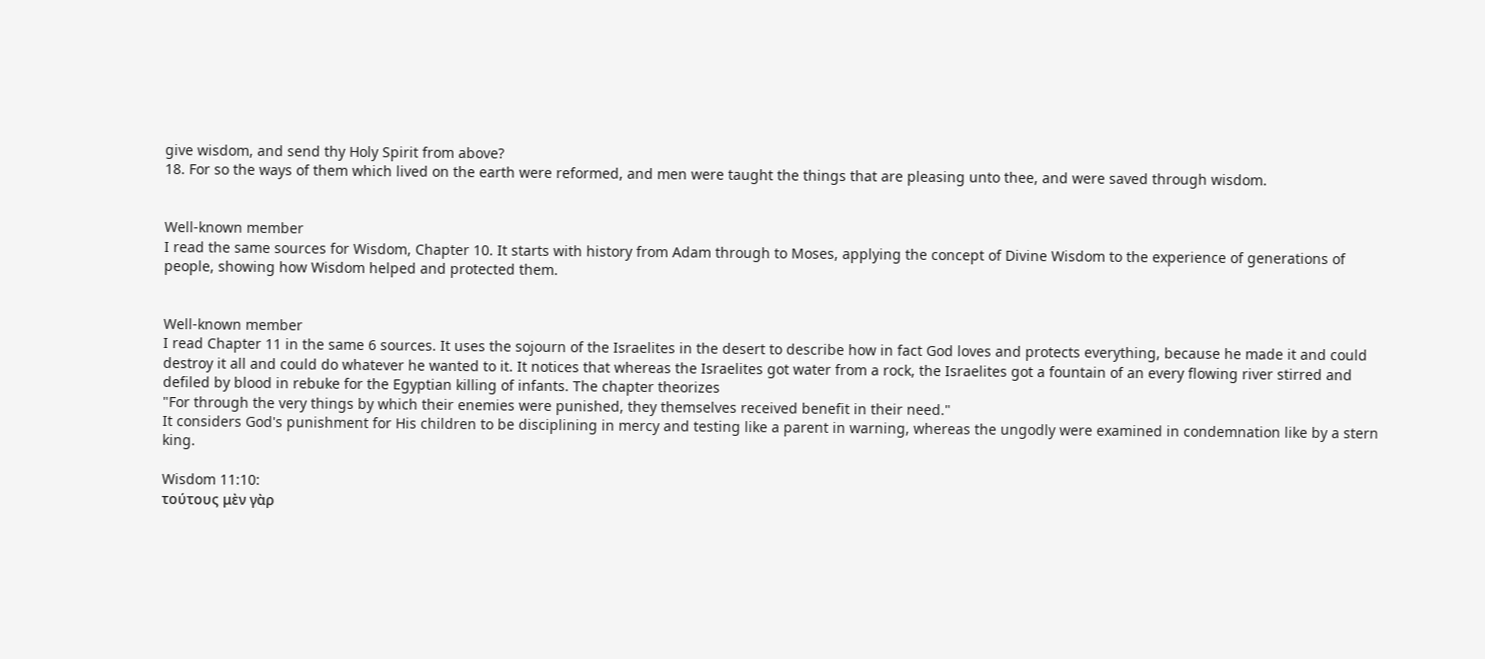give wisdom, and send thy Holy Spirit from above?
18. For so the ways of them which lived on the earth were reformed, and men were taught the things that are pleasing unto thee, and were saved through wisdom.


Well-known member
I read the same sources for Wisdom, Chapter 10. It starts with history from Adam through to Moses, applying the concept of Divine Wisdom to the experience of generations of people, showing how Wisdom helped and protected them.


Well-known member
I read Chapter 11 in the same 6 sources. It uses the sojourn of the Israelites in the desert to describe how in fact God loves and protects everything, because he made it and could destroy it all and could do whatever he wanted to it. It notices that whereas the Israelites got water from a rock, the Israelites got a fountain of an every flowing river stirred and defiled by blood in rebuke for the Egyptian killing of infants. The chapter theorizes
"For through the very things by which their enemies were punished, they themselves received benefit in their need."
It considers God's punishment for His children to be disciplining in mercy and testing like a parent in warning, whereas the ungodly were examined in condemnation like by a stern king.

Wisdom 11:10:
τούτους μὲν γὰρ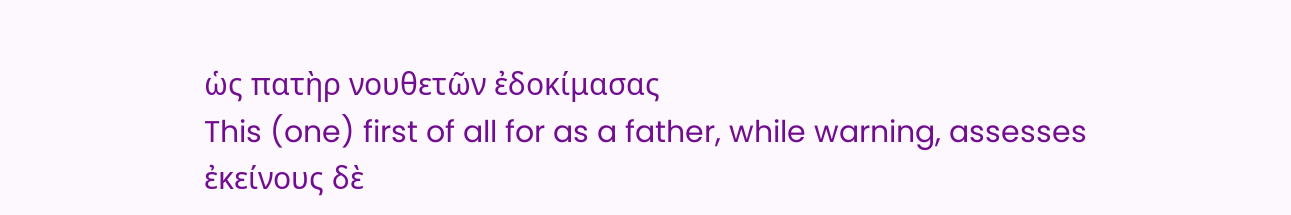ὡς πατὴρ νουθετῶν ἐδοκίμασας
This (one) first of all for as a father, while warning, assesses
ἐκείνους δὲ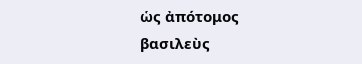ὡς ἀπότομος βασιλεὺς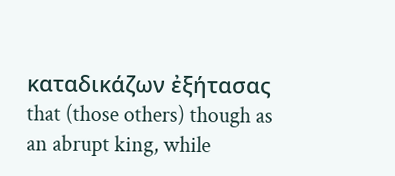καταδικάζων ἐξήτασας
that (those others) though as an abrupt king, while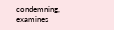condemning, examines